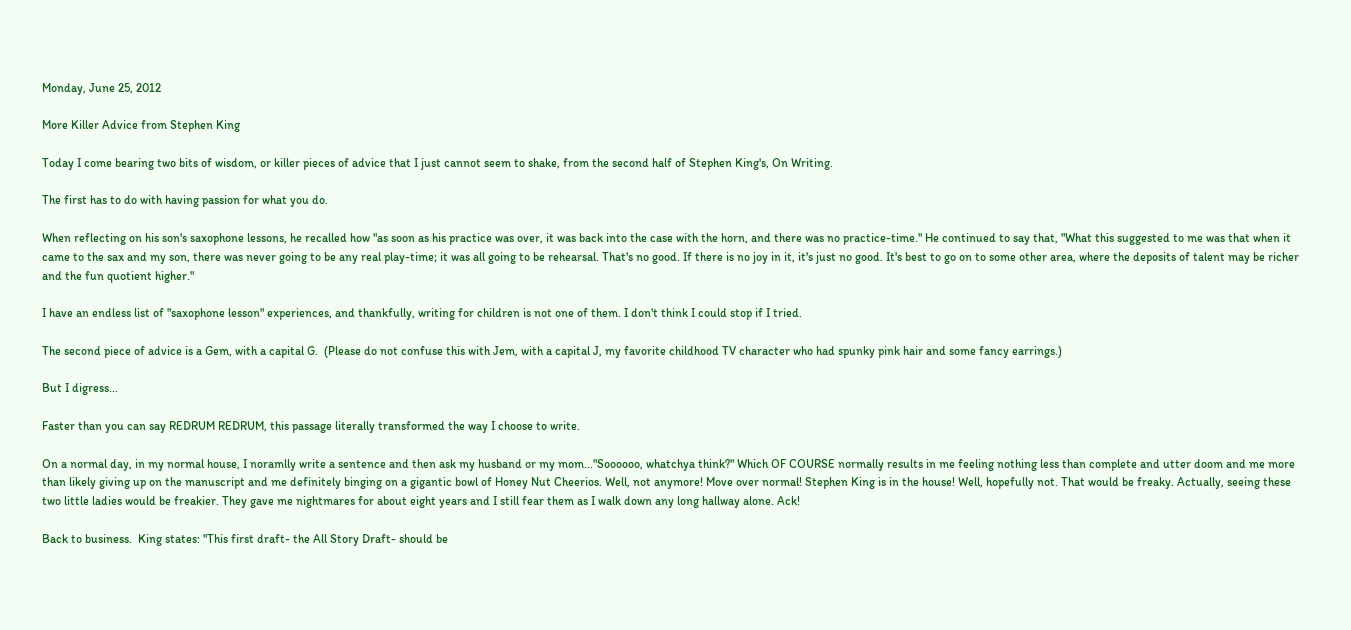Monday, June 25, 2012

More Killer Advice from Stephen King

Today I come bearing two bits of wisdom, or killer pieces of advice that I just cannot seem to shake, from the second half of Stephen King's, On Writing.

The first has to do with having passion for what you do.

When reflecting on his son's saxophone lessons, he recalled how "as soon as his practice was over, it was back into the case with the horn, and there was no practice-time." He continued to say that, "What this suggested to me was that when it came to the sax and my son, there was never going to be any real play-time; it was all going to be rehearsal. That's no good. If there is no joy in it, it's just no good. It's best to go on to some other area, where the deposits of talent may be richer and the fun quotient higher."

I have an endless list of "saxophone lesson" experiences, and thankfully, writing for children is not one of them. I don't think I could stop if I tried.

The second piece of advice is a Gem, with a capital G.  (Please do not confuse this with Jem, with a capital J, my favorite childhood TV character who had spunky pink hair and some fancy earrings.)

But I digress...

Faster than you can say REDRUM REDRUM, this passage literally transformed the way I choose to write.

On a normal day, in my normal house, I noramlly write a sentence and then ask my husband or my mom..."Soooooo, whatchya think?" Which OF COURSE normally results in me feeling nothing less than complete and utter doom and me more than likely giving up on the manuscript and me definitely binging on a gigantic bowl of Honey Nut Cheerios. Well, not anymore! Move over normal! Stephen King is in the house! Well, hopefully not. That would be freaky. Actually, seeing these two little ladies would be freakier. They gave me nightmares for about eight years and I still fear them as I walk down any long hallway alone. Ack!

Back to business.  King states: "This first draft- the All Story Draft- should be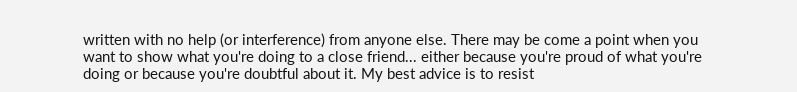written with no help (or interference) from anyone else. There may be come a point when you want to show what you're doing to a close friend... either because you're proud of what you're doing or because you're doubtful about it. My best advice is to resist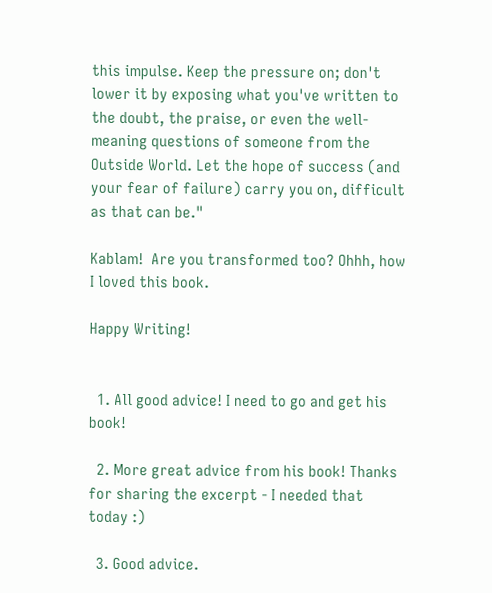this impulse. Keep the pressure on; don't lower it by exposing what you've written to the doubt, the praise, or even the well-meaning questions of someone from the Outside World. Let the hope of success (and your fear of failure) carry you on, difficult as that can be."

Kablam!  Are you transformed too? Ohhh, how I loved this book.

Happy Writing!


  1. All good advice! I need to go and get his book!

  2. More great advice from his book! Thanks for sharing the excerpt - I needed that today :)

  3. Good advice.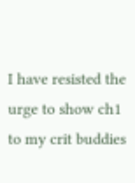I have resisted the urge to show ch1 to my crit buddies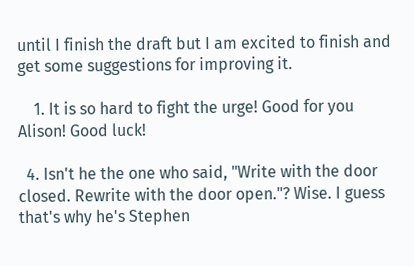until I finish the draft but I am excited to finish and get some suggestions for improving it.

    1. It is so hard to fight the urge! Good for you Alison! Good luck!

  4. Isn't he the one who said, "Write with the door closed. Rewrite with the door open."? Wise. I guess that's why he's Stephen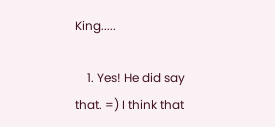King.....

    1. Yes! He did say that. =) I think that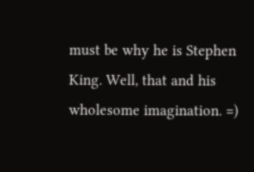must be why he is Stephen King. Well, that and his wholesome imagination. =)